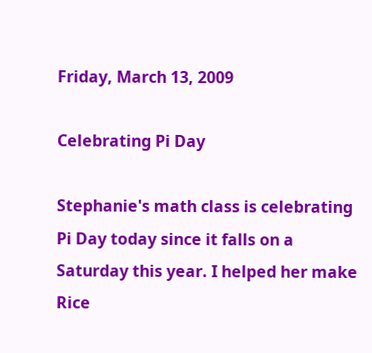Friday, March 13, 2009

Celebrating Pi Day

Stephanie's math class is celebrating Pi Day today since it falls on a Saturday this year. I helped her make Rice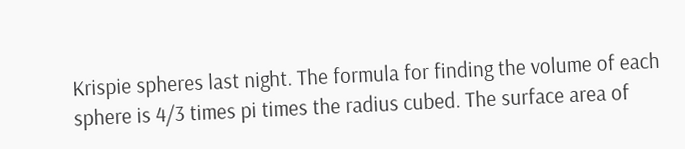Krispie spheres last night. The formula for finding the volume of each sphere is 4/3 times pi times the radius cubed. The surface area of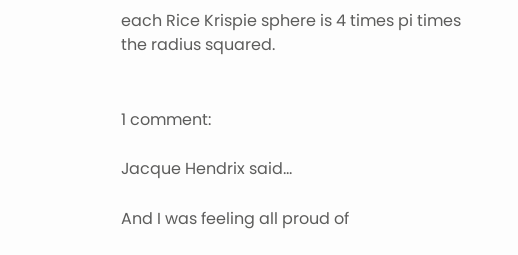each Rice Krispie sphere is 4 times pi times the radius squared.


1 comment:

Jacque Hendrix said...

And I was feeling all proud of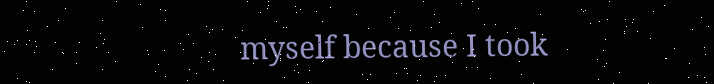myself because I took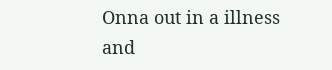Onna out in a illness and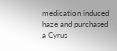medication induced haze and purchased a Cyrus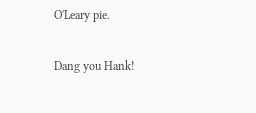O'Leary pie.

Dang you Hank!